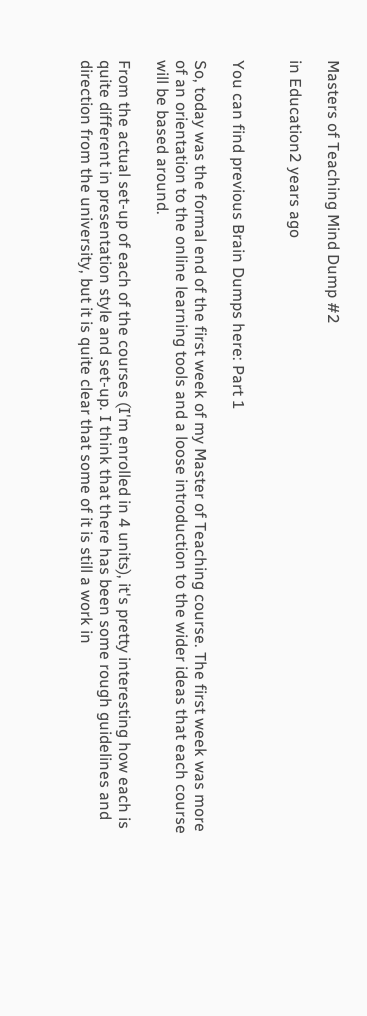Masters of Teaching Mind Dump #2

in Education2 years ago


You can find previous Brain Dumps here: Part 1

So, today was the formal end of the first week of my Master of Teaching course. The first week was more of an orientation to the online learning tools and a loose introduction to the wider ideas that each course will be based around.

From the actual set-up of each of the courses (I'm enrolled in 4 units), it's pretty interesting how each is quite different in presentation style and set-up. I think that there has been some rough guidelines and direction from the university, but it is quite clear that some of it is still a work in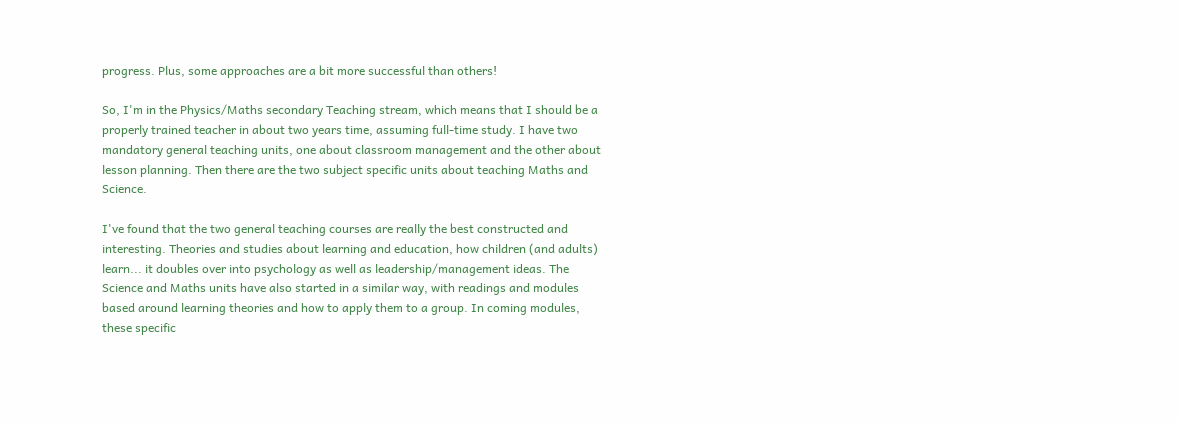progress. Plus, some approaches are a bit more successful than others!

So, I'm in the Physics/Maths secondary Teaching stream, which means that I should be a properly trained teacher in about two years time, assuming full-time study. I have two mandatory general teaching units, one about classroom management and the other about lesson planning. Then there are the two subject specific units about teaching Maths and Science.

I've found that the two general teaching courses are really the best constructed and interesting. Theories and studies about learning and education, how children (and adults) learn... it doubles over into psychology as well as leadership/management ideas. The Science and Maths units have also started in a similar way, with readings and modules based around learning theories and how to apply them to a group. In coming modules, these specific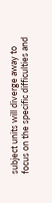subject units will diverge away to focus on the specific difficulties and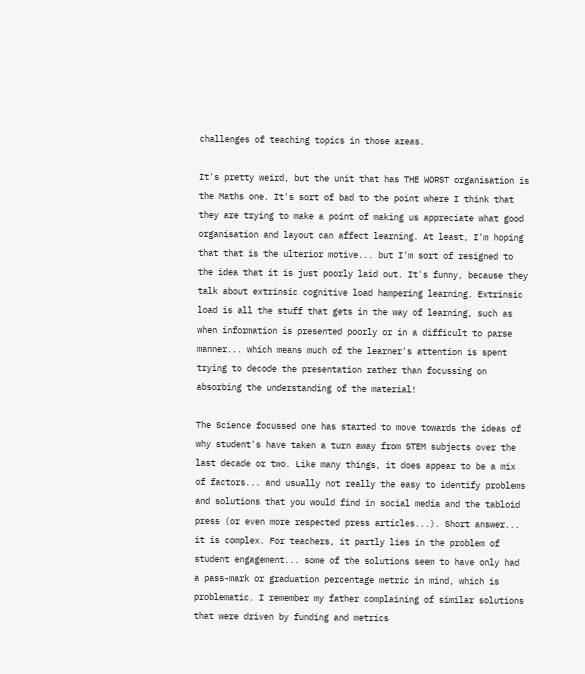challenges of teaching topics in those areas.

It's pretty weird, but the unit that has THE WORST organisation is the Maths one. It's sort of bad to the point where I think that they are trying to make a point of making us appreciate what good organisation and layout can affect learning. At least, I'm hoping that that is the ulterior motive... but I'm sort of resigned to the idea that it is just poorly laid out. It's funny, because they talk about extrinsic cognitive load hampering learning. Extrinsic load is all the stuff that gets in the way of learning, such as when information is presented poorly or in a difficult to parse manner... which means much of the learner's attention is spent trying to decode the presentation rather than focussing on absorbing the understanding of the material!

The Science focussed one has started to move towards the ideas of why student's have taken a turn away from STEM subjects over the last decade or two. Like many things, it does appear to be a mix of factors... and usually not really the easy to identify problems and solutions that you would find in social media and the tabloid press (or even more respected press articles...). Short answer... it is complex. For teachers, it partly lies in the problem of student engagement... some of the solutions seem to have only had a pass-mark or graduation percentage metric in mind, which is problematic. I remember my father complaining of similar solutions that were driven by funding and metrics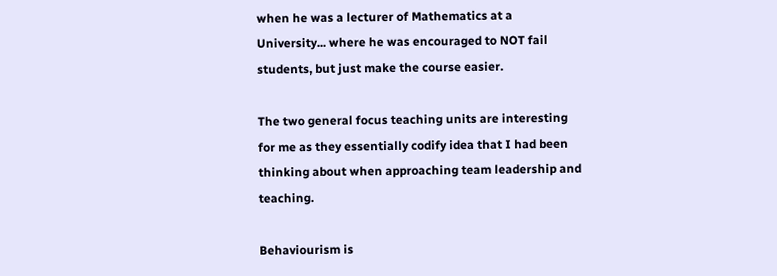when he was a lecturer of Mathematics at a University... where he was encouraged to NOT fail students, but just make the course easier.

The two general focus teaching units are interesting for me as they essentially codify idea that I had been thinking about when approaching team leadership and teaching.

Behaviourism is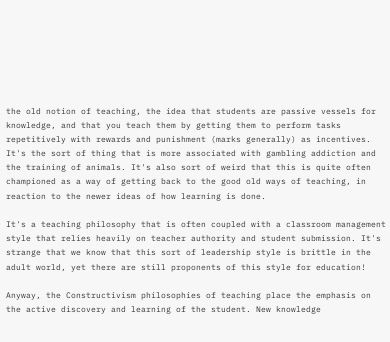the old notion of teaching, the idea that students are passive vessels for knowledge, and that you teach them by getting them to perform tasks repetitively with rewards and punishment (marks generally) as incentives. It's the sort of thing that is more associated with gambling addiction and the training of animals. It's also sort of weird that this is quite often championed as a way of getting back to the good old ways of teaching, in reaction to the newer ideas of how learning is done.

It's a teaching philosophy that is often coupled with a classroom management style that relies heavily on teacher authority and student submission. It's strange that we know that this sort of leadership style is brittle in the adult world, yet there are still proponents of this style for education!

Anyway, the Constructivism philosophies of teaching place the emphasis on the active discovery and learning of the student. New knowledge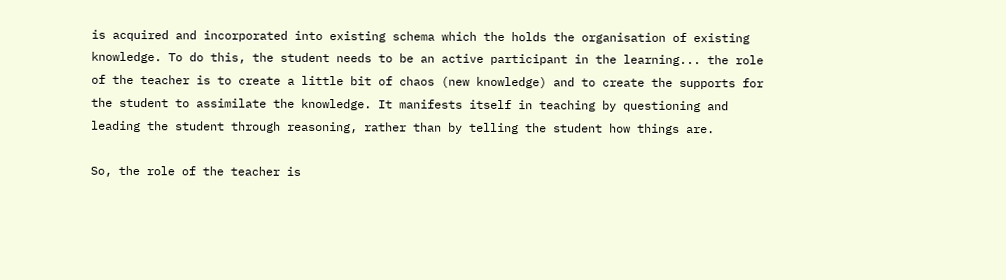is acquired and incorporated into existing schema which the holds the organisation of existing knowledge. To do this, the student needs to be an active participant in the learning... the role of the teacher is to create a little bit of chaos (new knowledge) and to create the supports for the student to assimilate the knowledge. It manifests itself in teaching by questioning and leading the student through reasoning, rather than by telling the student how things are.

So, the role of the teacher is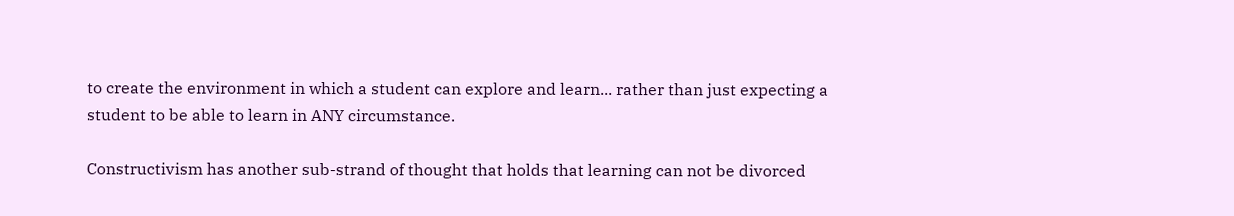to create the environment in which a student can explore and learn... rather than just expecting a student to be able to learn in ANY circumstance.

Constructivism has another sub-strand of thought that holds that learning can not be divorced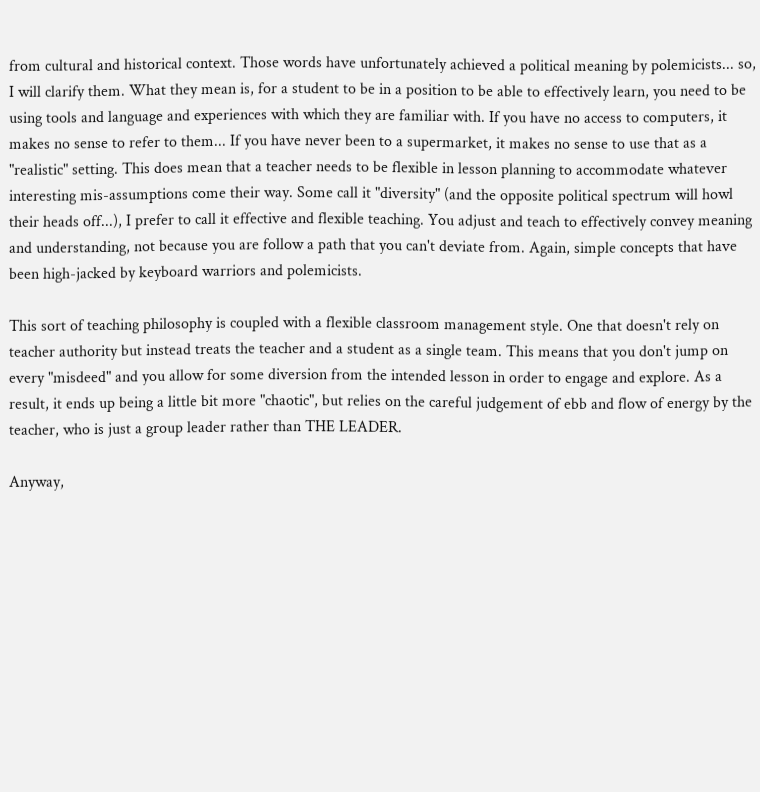from cultural and historical context. Those words have unfortunately achieved a political meaning by polemicists... so, I will clarify them. What they mean is, for a student to be in a position to be able to effectively learn, you need to be using tools and language and experiences with which they are familiar with. If you have no access to computers, it makes no sense to refer to them... If you have never been to a supermarket, it makes no sense to use that as a "realistic" setting. This does mean that a teacher needs to be flexible in lesson planning to accommodate whatever interesting mis-assumptions come their way. Some call it "diversity" (and the opposite political spectrum will howl their heads off...), I prefer to call it effective and flexible teaching. You adjust and teach to effectively convey meaning and understanding, not because you are follow a path that you can't deviate from. Again, simple concepts that have been high-jacked by keyboard warriors and polemicists.

This sort of teaching philosophy is coupled with a flexible classroom management style. One that doesn't rely on teacher authority but instead treats the teacher and a student as a single team. This means that you don't jump on every "misdeed" and you allow for some diversion from the intended lesson in order to engage and explore. As a result, it ends up being a little bit more "chaotic", but relies on the careful judgement of ebb and flow of energy by the teacher, who is just a group leader rather than THE LEADER.

Anyway,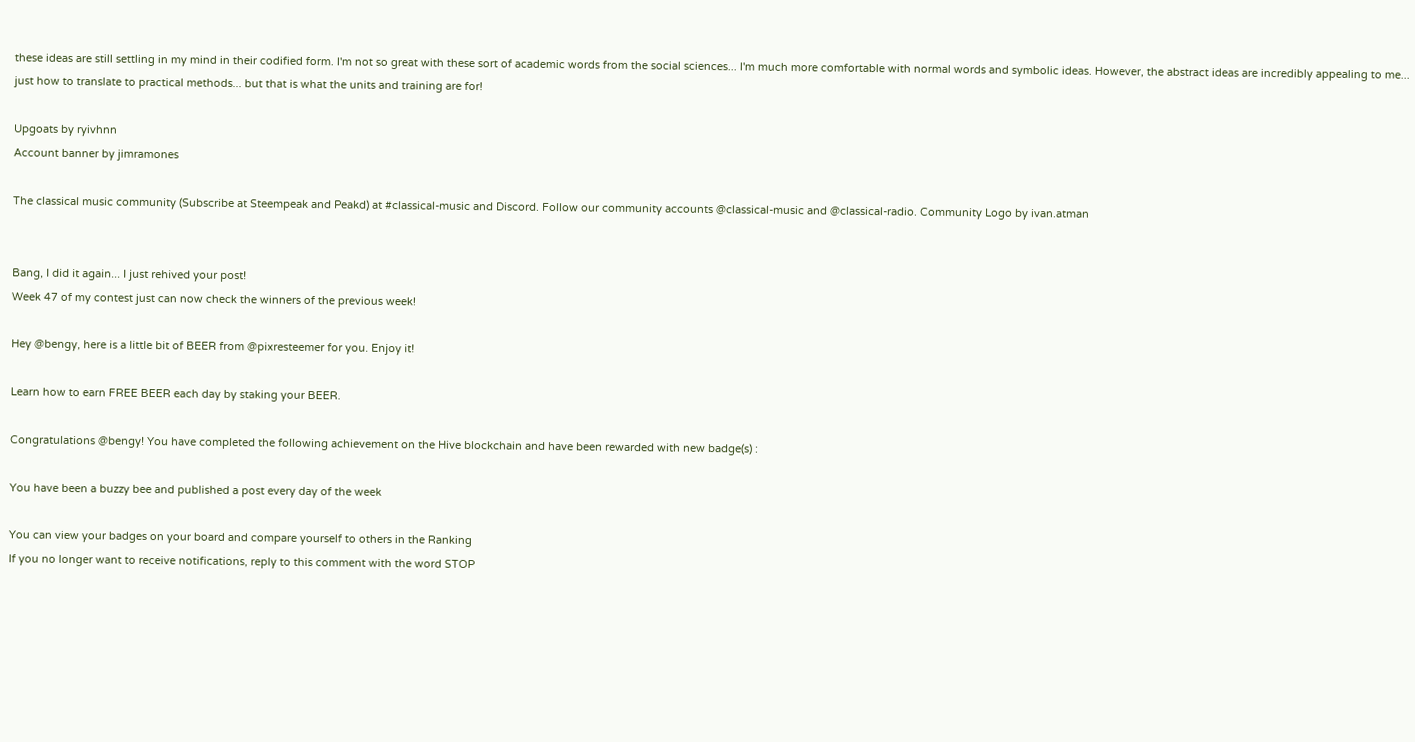these ideas are still settling in my mind in their codified form. I'm not so great with these sort of academic words from the social sciences... I'm much more comfortable with normal words and symbolic ideas. However, the abstract ideas are incredibly appealing to me... just how to translate to practical methods... but that is what the units and training are for!

Upgoats by ryivhnn
Account banner by jimramones

The classical music community (Subscribe at Steempeak and Peakd) at #classical-music and Discord. Follow our community accounts @classical-music and @classical-radio. Community Logo by ivan.atman


Bang, I did it again... I just rehived your post!
Week 47 of my contest just can now check the winners of the previous week!

Hey @bengy, here is a little bit of BEER from @pixresteemer for you. Enjoy it!

Learn how to earn FREE BEER each day by staking your BEER.

Congratulations @bengy! You have completed the following achievement on the Hive blockchain and have been rewarded with new badge(s) :

You have been a buzzy bee and published a post every day of the week

You can view your badges on your board and compare yourself to others in the Ranking
If you no longer want to receive notifications, reply to this comment with the word STOP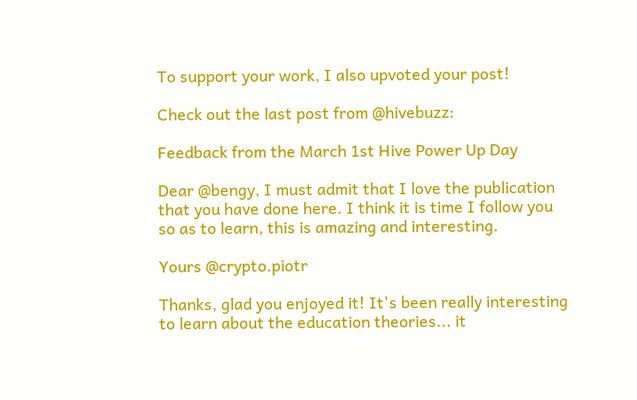To support your work, I also upvoted your post!

Check out the last post from @hivebuzz:

Feedback from the March 1st Hive Power Up Day

Dear @bengy, I must admit that I love the publication that you have done here. I think it is time I follow you so as to learn, this is amazing and interesting.

Yours @crypto.piotr

Thanks, glad you enjoyed it! It's been really interesting to learn about the education theories... it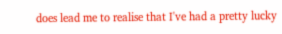does lead me to realise that I've had a pretty lucky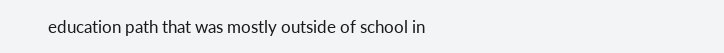education path that was mostly outside of school in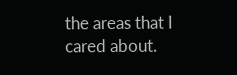the areas that I cared about.